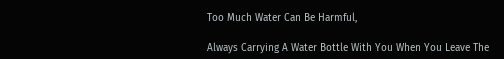Too Much Water Can Be Harmful,

Always Carrying A Water Bottle With You When You Leave The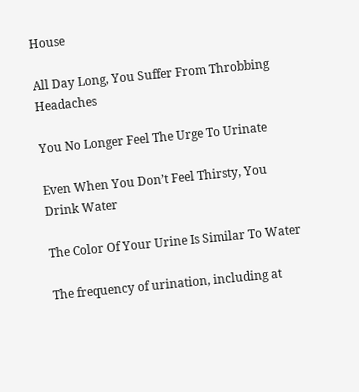House

All Day Long, You Suffer From Throbbing Headaches

You No Longer Feel The Urge To Urinate

Even When You Don’t Feel Thirsty, You Drink Water

The Color Of Your Urine Is Similar To Water

The frequency of urination, including at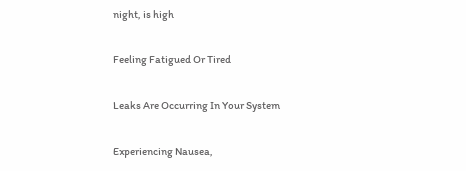night, is high

Feeling Fatigued Or Tired

Leaks Are Occurring In Your System

Experiencing Nausea,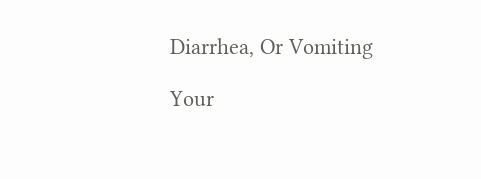Diarrhea, Or Vomiting

Your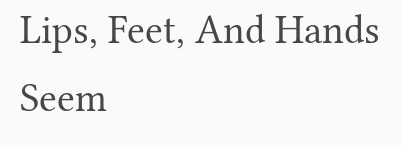Lips, Feet, And Hands Seem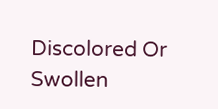Discolored Or Swollen